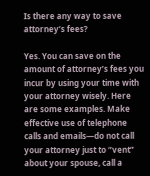Is there any way to save attorney’s fees?

Yes. You can save on the amount of attorney’s fees you incur by using your time with your attorney wisely. Here are some examples. Make effective use of telephone calls and emails—do not call your attorney just to “vent” about your spouse, call a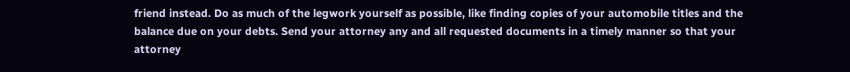friend instead. Do as much of the legwork yourself as possible, like finding copies of your automobile titles and the balance due on your debts. Send your attorney any and all requested documents in a timely manner so that your attorney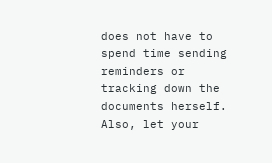does not have to spend time sending reminders or tracking down the documents herself. Also, let your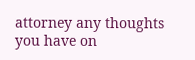attorney any thoughts you have on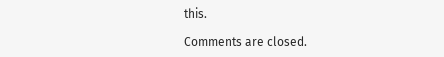this.

Comments are closed.